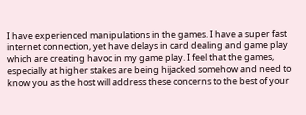I have experienced manipulations in the games. I have a super fast internet connection, yet have delays in card dealing and game play which are creating havoc in my game play. I feel that the games, especially at higher stakes are being hijacked somehow and need to know you as the host will address these concerns to the best of your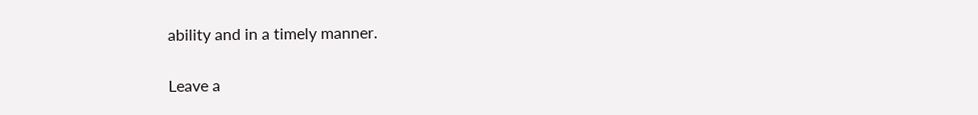ability and in a timely manner.

Leave a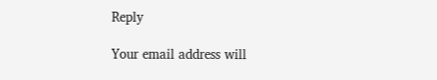Reply

Your email address will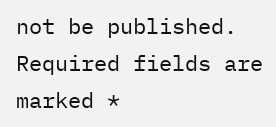not be published. Required fields are marked *